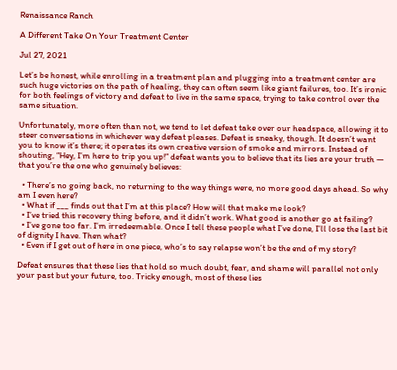Renaissance Ranch

A Different Take On Your Treatment Center

Jul 27, 2021

Let’s be honest, while enrolling in a treatment plan and plugging into a treatment center are such huge victories on the path of healing, they can often seem like giant failures, too. It’s ironic for both feelings of victory and defeat to live in the same space, trying to take control over the same situation.

Unfortunately, more often than not, we tend to let defeat take over our headspace, allowing it to steer conversations in whichever way defeat pleases. Defeat is sneaky, though. It doesn’t want you to know it’s there; it operates its own creative version of smoke and mirrors. Instead of shouting, “Hey, I’m here to trip you up!” defeat wants you to believe that its lies are your truth — that you’re the one who genuinely believes:

  • There’s no going back, no returning to the way things were, no more good days ahead. So why am I even here?
  • What if ___ finds out that I’m at this place? How will that make me look?
  • I’ve tried this recovery thing before, and it didn’t work. What good is another go at failing?
  • I’ve gone too far. I’m irredeemable. Once I tell these people what I’ve done, I’ll lose the last bit of dignity I have. Then what?
  • Even if I get out of here in one piece, who’s to say relapse won’t be the end of my story?

Defeat ensures that these lies that hold so much doubt, fear, and shame will parallel not only your past but your future, too. Tricky enough, most of these lies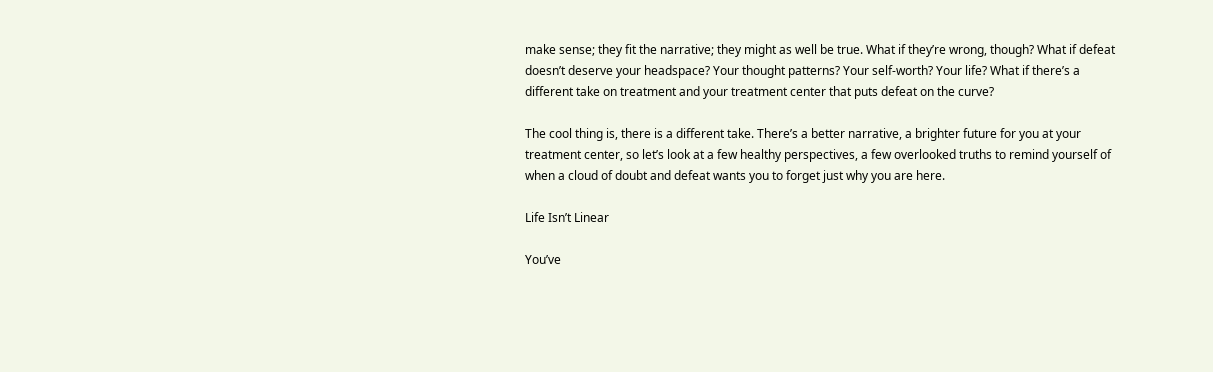make sense; they fit the narrative; they might as well be true. What if they’re wrong, though? What if defeat doesn’t deserve your headspace? Your thought patterns? Your self-worth? Your life? What if there’s a different take on treatment and your treatment center that puts defeat on the curve?

The cool thing is, there is a different take. There’s a better narrative, a brighter future for you at your treatment center, so let’s look at a few healthy perspectives, a few overlooked truths to remind yourself of when a cloud of doubt and defeat wants you to forget just why you are here.

Life Isn’t Linear

You’ve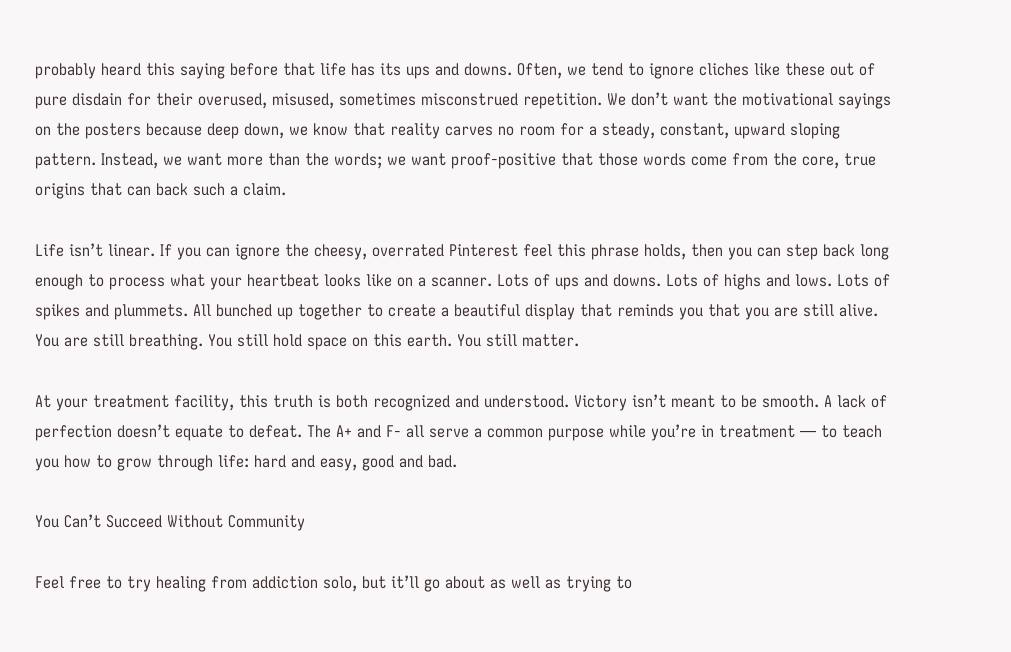probably heard this saying before that life has its ups and downs. Often, we tend to ignore cliches like these out of pure disdain for their overused, misused, sometimes misconstrued repetition. We don’t want the motivational sayings on the posters because deep down, we know that reality carves no room for a steady, constant, upward sloping pattern. Instead, we want more than the words; we want proof-positive that those words come from the core, true origins that can back such a claim.

Life isn’t linear. If you can ignore the cheesy, overrated Pinterest feel this phrase holds, then you can step back long enough to process what your heartbeat looks like on a scanner. Lots of ups and downs. Lots of highs and lows. Lots of spikes and plummets. All bunched up together to create a beautiful display that reminds you that you are still alive. You are still breathing. You still hold space on this earth. You still matter.

At your treatment facility, this truth is both recognized and understood. Victory isn’t meant to be smooth. A lack of perfection doesn’t equate to defeat. The A+ and F- all serve a common purpose while you’re in treatment — to teach you how to grow through life: hard and easy, good and bad.

You Can’t Succeed Without Community

Feel free to try healing from addiction solo, but it’ll go about as well as trying to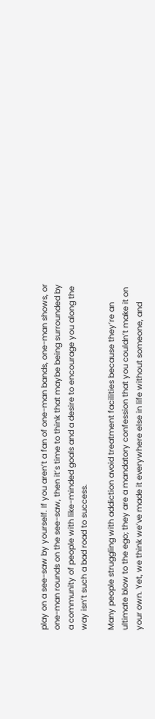play on a see-saw by yourself. If you aren’t a fan of one-man bands, one-man shows, or one-man rounds on the see-saw, then it’s time to think that maybe being surrounded by a community of people with like-minded goals and a desire to encourage you along the way isn’t such a bad road to success.

Many people struggling with addiction avoid treatment facilities because they’re an ultimate blow to the ego; they are a mandatory confession that you couldn’t make it on your own. Yet, we think we’ve made it everywhere else in life without someone, and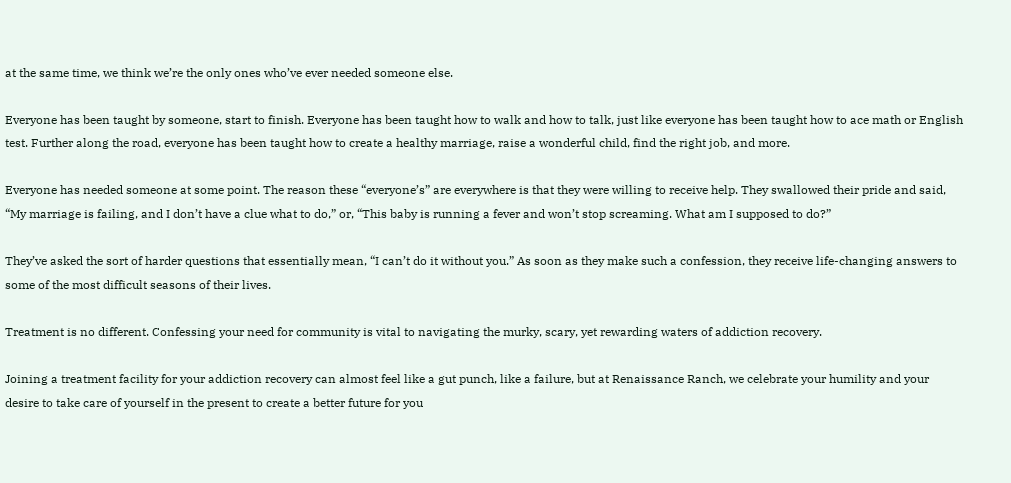at the same time, we think we’re the only ones who’ve ever needed someone else.

Everyone has been taught by someone, start to finish. Everyone has been taught how to walk and how to talk, just like everyone has been taught how to ace math or English test. Further along the road, everyone has been taught how to create a healthy marriage, raise a wonderful child, find the right job, and more.

Everyone has needed someone at some point. The reason these “everyone’s” are everywhere is that they were willing to receive help. They swallowed their pride and said, “My marriage is failing, and I don’t have a clue what to do,” or, “This baby is running a fever and won’t stop screaming. What am I supposed to do?”

They’ve asked the sort of harder questions that essentially mean, “I can’t do it without you.” As soon as they make such a confession, they receive life-changing answers to some of the most difficult seasons of their lives.

Treatment is no different. Confessing your need for community is vital to navigating the murky, scary, yet rewarding waters of addiction recovery.

Joining a treatment facility for your addiction recovery can almost feel like a gut punch, like a failure, but at Renaissance Ranch, we celebrate your humility and your desire to take care of yourself in the present to create a better future for you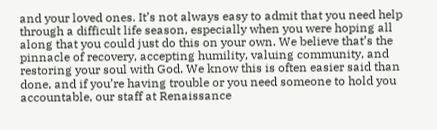and your loved ones. It’s not always easy to admit that you need help through a difficult life season, especially when you were hoping all along that you could just do this on your own. We believe that’s the pinnacle of recovery, accepting humility, valuing community, and restoring your soul with God. We know this is often easier said than done, and if you’re having trouble or you need someone to hold you accountable, our staff at Renaissance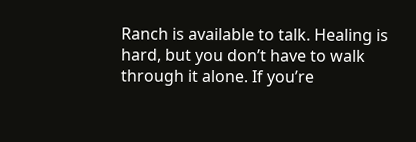Ranch is available to talk. Healing is hard, but you don’t have to walk through it alone. If you’re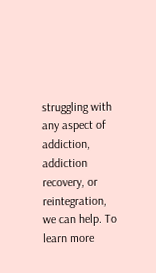struggling with any aspect of addiction, addiction recovery, or reintegration, we can help. To learn more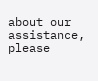about our assistance, please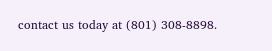contact us today at (801) 308-8898.